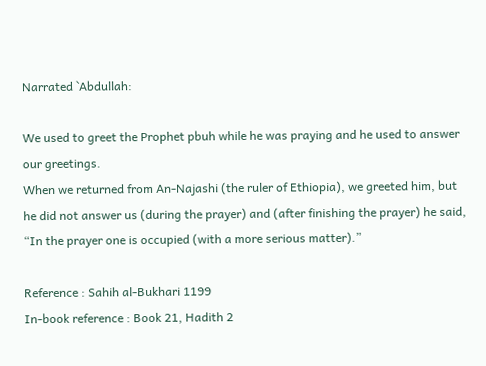Narrated `Abdullah:

We used to greet the Prophet pbuh while he was praying and he used to answer our greetings.
When we returned from An-Najashi (the ruler of Ethiopia), we greeted him, but he did not answer us (during the prayer) and (after finishing the prayer) he said, “In the prayer one is occupied (with a more serious matter).”

Reference : Sahih al-Bukhari 1199
In-book reference : Book 21, Hadith 2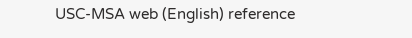USC-MSA web (English) reference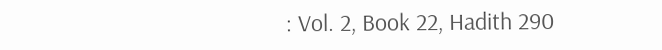: Vol. 2, Book 22, Hadith 290